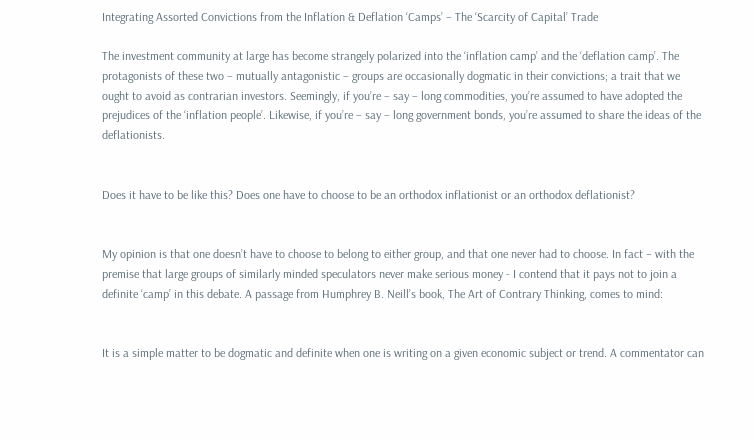Integrating Assorted Convictions from the Inflation & Deflation ‘Camps’ – The ‘Scarcity of Capital’ Trade

The investment community at large has become strangely polarized into the ‘inflation camp’ and the ‘deflation camp’. The protagonists of these two – mutually antagonistic – groups are occasionally dogmatic in their convictions; a trait that we ought to avoid as contrarian investors. Seemingly, if you’re – say – long commodities, you’re assumed to have adopted the prejudices of the ‘inflation people’. Likewise, if you’re – say – long government bonds, you’re assumed to share the ideas of the deflationists.


Does it have to be like this? Does one have to choose to be an orthodox inflationist or an orthodox deflationist?


My opinion is that one doesn’t have to choose to belong to either group, and that one never had to choose. In fact – with the premise that large groups of similarly minded speculators never make serious money - I contend that it pays not to join a definite ‘camp’ in this debate. A passage from Humphrey B. Neill’s book, The Art of Contrary Thinking, comes to mind:


It is a simple matter to be dogmatic and definite when one is writing on a given economic subject or trend. A commentator can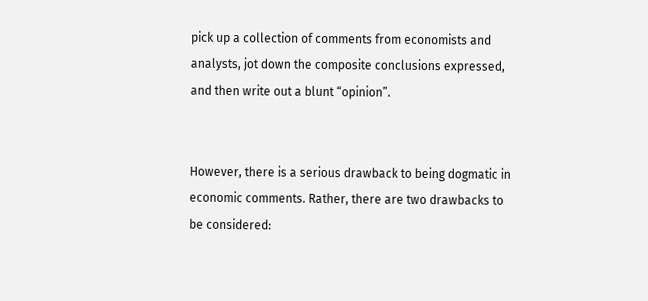pick up a collection of comments from economists and analysts, jot down the composite conclusions expressed, and then write out a blunt “opinion”.


However, there is a serious drawback to being dogmatic in economic comments. Rather, there are two drawbacks to be considered: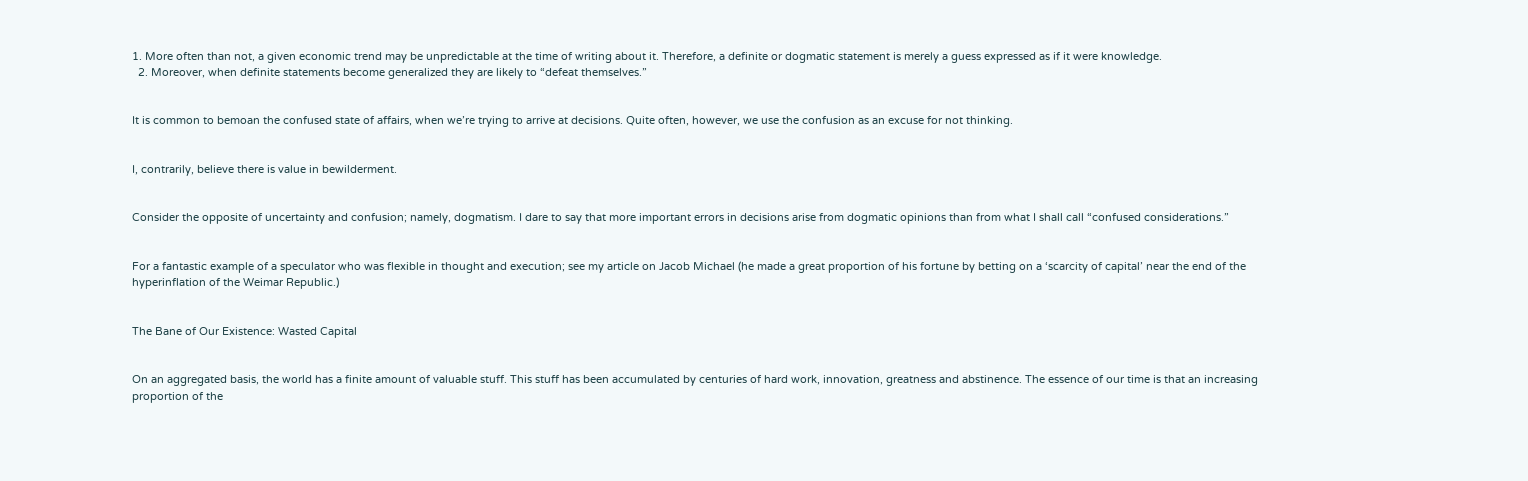1. More often than not, a given economic trend may be unpredictable at the time of writing about it. Therefore, a definite or dogmatic statement is merely a guess expressed as if it were knowledge.
  2. Moreover, when definite statements become generalized they are likely to “defeat themselves.”


It is common to bemoan the confused state of affairs, when we’re trying to arrive at decisions. Quite often, however, we use the confusion as an excuse for not thinking.


I, contrarily, believe there is value in bewilderment.


Consider the opposite of uncertainty and confusion; namely, dogmatism. I dare to say that more important errors in decisions arise from dogmatic opinions than from what I shall call “confused considerations.”


For a fantastic example of a speculator who was flexible in thought and execution; see my article on Jacob Michael (he made a great proportion of his fortune by betting on a ‘scarcity of capital’ near the end of the hyperinflation of the Weimar Republic.)


The Bane of Our Existence: Wasted Capital


On an aggregated basis, the world has a finite amount of valuable stuff. This stuff has been accumulated by centuries of hard work, innovation, greatness and abstinence. The essence of our time is that an increasing proportion of the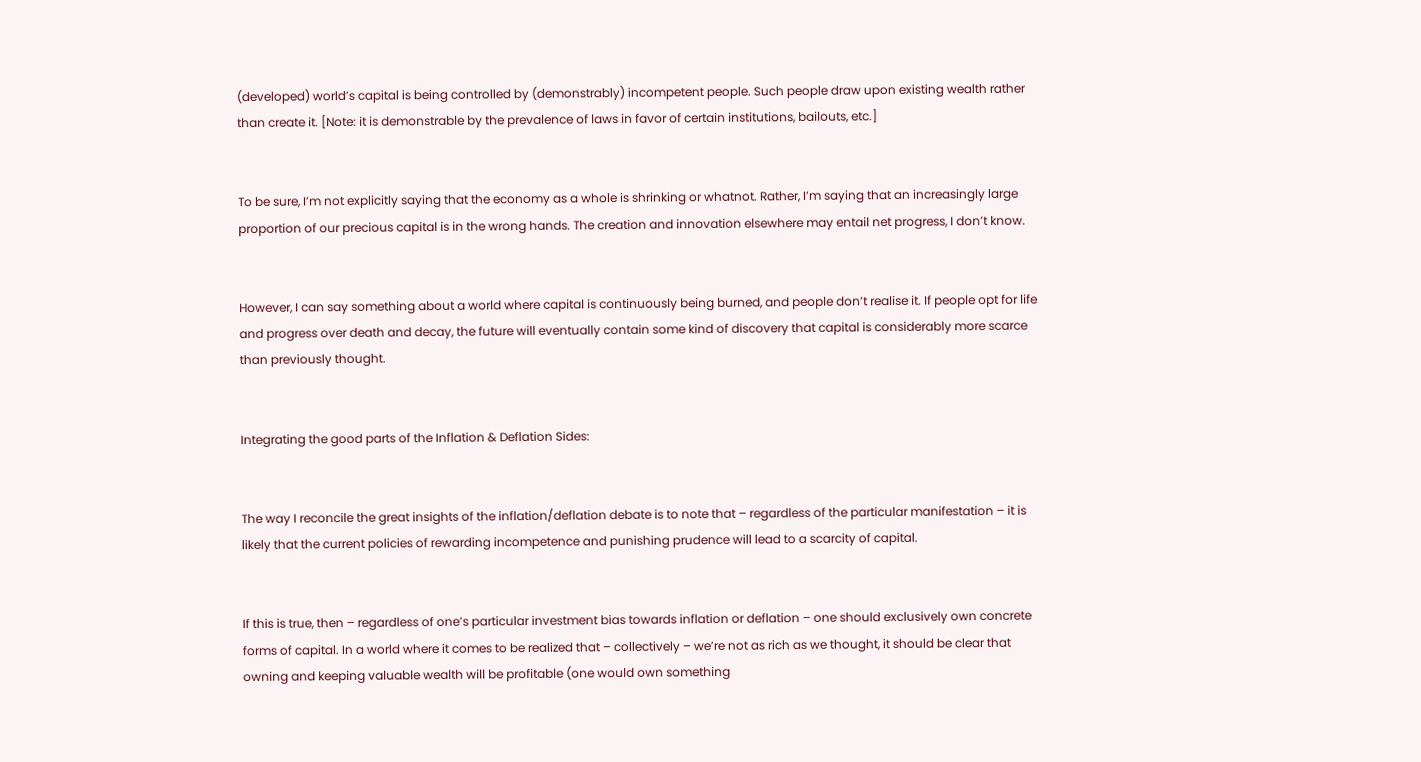(developed) world’s capital is being controlled by (demonstrably) incompetent people. Such people draw upon existing wealth rather than create it. [Note: it is demonstrable by the prevalence of laws in favor of certain institutions, bailouts, etc.]


To be sure, I’m not explicitly saying that the economy as a whole is shrinking or whatnot. Rather, I’m saying that an increasingly large proportion of our precious capital is in the wrong hands. The creation and innovation elsewhere may entail net progress, I don’t know.


However, I can say something about a world where capital is continuously being burned, and people don’t realise it. If people opt for life and progress over death and decay, the future will eventually contain some kind of discovery that capital is considerably more scarce than previously thought.


Integrating the good parts of the Inflation & Deflation Sides:


The way I reconcile the great insights of the inflation/deflation debate is to note that – regardless of the particular manifestation – it is likely that the current policies of rewarding incompetence and punishing prudence will lead to a scarcity of capital.


If this is true, then – regardless of one’s particular investment bias towards inflation or deflation – one should exclusively own concrete forms of capital. In a world where it comes to be realized that – collectively – we’re not as rich as we thought, it should be clear that owning and keeping valuable wealth will be profitable (one would own something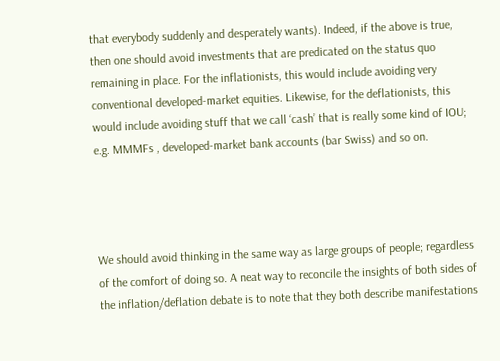that everybody suddenly and desperately wants). Indeed, if the above is true, then one should avoid investments that are predicated on the status quo remaining in place. For the inflationists, this would include avoiding very conventional developed-market equities. Likewise, for the deflationists, this would include avoiding stuff that we call ‘cash’ that is really some kind of IOU; e.g. MMMFs , developed-market bank accounts (bar Swiss) and so on.




We should avoid thinking in the same way as large groups of people; regardless of the comfort of doing so. A neat way to reconcile the insights of both sides of the inflation/deflation debate is to note that they both describe manifestations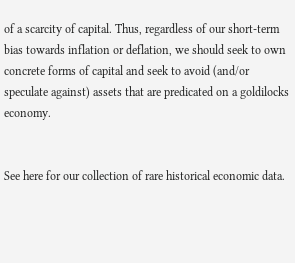of a scarcity of capital. Thus, regardless of our short-term bias towards inflation or deflation, we should seek to own concrete forms of capital and seek to avoid (and/or speculate against) assets that are predicated on a goldilocks economy.


See here for our collection of rare historical economic data.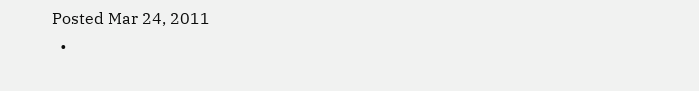Posted Mar 24, 2011
  •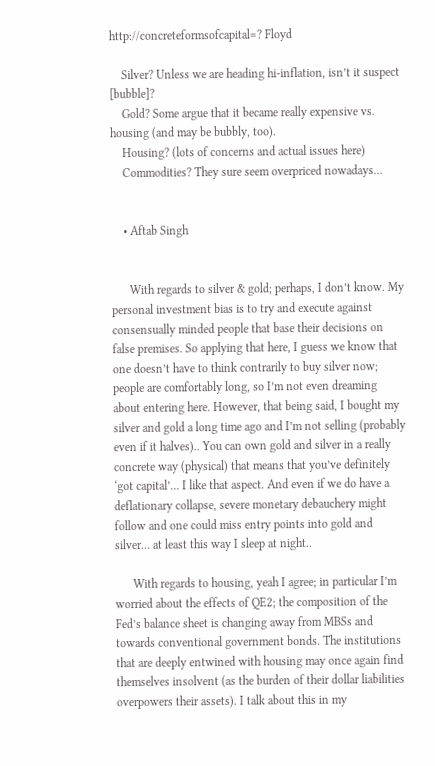http://concreteformsofcapital=? Floyd

    Silver? Unless we are heading hi-inflation, isn’t it suspect [bubble]?
    Gold? Some argue that it became really expensive vs. housing (and may be bubbly, too).
    Housing? (lots of concerns and actual issues here)
    Commodities? They sure seem overpriced nowadays…


    • Aftab Singh


      With regards to silver & gold; perhaps, I don’t know. My personal investment bias is to try and execute against consensually minded people that base their decisions on false premises. So applying that here, I guess we know that one doesn’t have to think contrarily to buy silver now; people are comfortably long, so I’m not even dreaming about entering here. However, that being said, I bought my silver and gold a long time ago and I’m not selling (probably even if it halves).. You can own gold and silver in a really concrete way (physical) that means that you’ve definitely ‘got capital’… I like that aspect. And even if we do have a deflationary collapse, severe monetary debauchery might follow and one could miss entry points into gold and silver… at least this way I sleep at night..

      With regards to housing, yeah I agree; in particular I’m worried about the effects of QE2; the composition of the Fed’s balance sheet is changing away from MBSs and towards conventional government bonds. The institutions that are deeply entwined with housing may once again find themselves insolvent (as the burden of their dollar liabilities overpowers their assets). I talk about this in my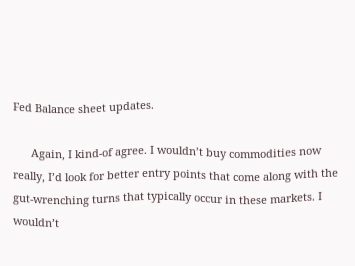Fed Balance sheet updates.

      Again, I kind-of agree. I wouldn’t buy commodities now really, I’d look for better entry points that come along with the gut-wrenching turns that typically occur in these markets. I wouldn’t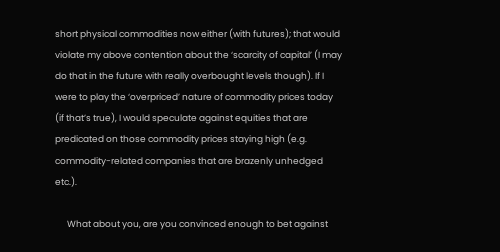short physical commodities now either (with futures); that would violate my above contention about the ‘scarcity of capital’ (I may do that in the future with really overbought levels though). If I were to play the ‘overpriced’ nature of commodity prices today (if that’s true), I would speculate against equities that are predicated on those commodity prices staying high (e.g. commodity-related companies that are brazenly unhedged etc.).

      What about you, are you convinced enough to bet against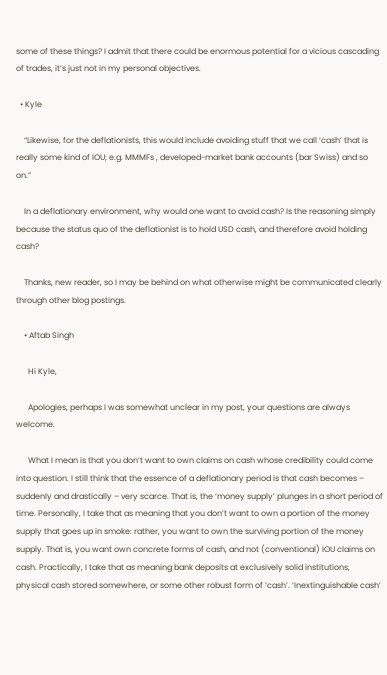some of these things? I admit that there could be enormous potential for a vicious cascading of trades, it’s just not in my personal objectives.

  • Kyle

    “Likewise, for the deflationists, this would include avoiding stuff that we call ‘cash’ that is really some kind of IOU; e.g. MMMFs , developed-market bank accounts (bar Swiss) and so on.”

    In a deflationary environment, why would one want to avoid cash? Is the reasoning simply because the status quo of the deflationist is to hold USD cash, and therefore avoid holding cash?

    Thanks, new reader, so I may be behind on what otherwise might be communicated clearly through other blog postings.

    • Aftab Singh

      Hi Kyle,

      Apologies, perhaps I was somewhat unclear in my post, your questions are always welcome.

      What I mean is that you don’t want to own claims on cash whose credibility could come into question. I still think that the essence of a deflationary period is that cash becomes – suddenly and drastically – very scarce. That is, the ‘money supply’ plunges in a short period of time. Personally, I take that as meaning that you don’t want to own a portion of the money supply that goes up in smoke: rather, you want to own the surviving portion of the money supply. That is, you want own concrete forms of cash, and not (conventional) IOU claims on cash. Practically, I take that as meaning bank deposits at exclusively solid institutions, physical cash stored somewhere, or some other robust form of ‘cash’. ‘Inextinguishable cash’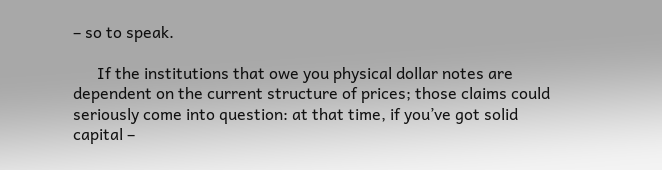– so to speak.

      If the institutions that owe you physical dollar notes are dependent on the current structure of prices; those claims could seriously come into question: at that time, if you’ve got solid capital –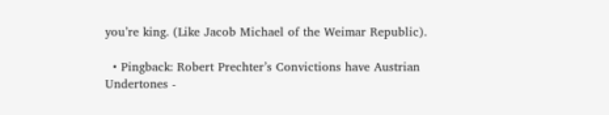you’re king. (Like Jacob Michael of the Weimar Republic).

  • Pingback: Robert Prechter’s Convictions have Austrian Undertones -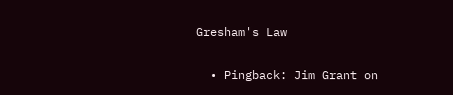Gresham's Law

  • Pingback: Jim Grant on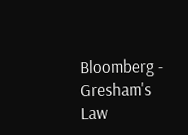Bloomberg - Gresham's Law